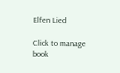Elfen Lied

Click to manage book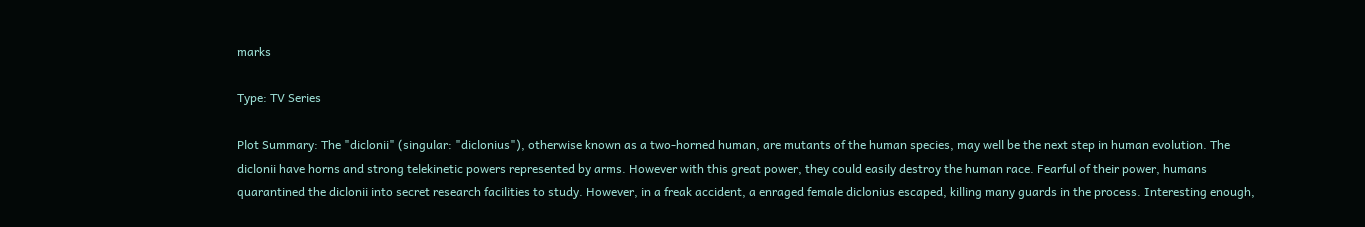marks

Type: TV Series

Plot Summary: The "diclonii" (singular: "diclonius"), otherwise known as a two-horned human, are mutants of the human species, may well be the next step in human evolution. The diclonii have horns and strong telekinetic powers represented by arms. However with this great power, they could easily destroy the human race. Fearful of their power, humans quarantined the diclonii into secret research facilities to study. However, in a freak accident, a enraged female diclonius escaped, killing many guards in the process. Interesting enough,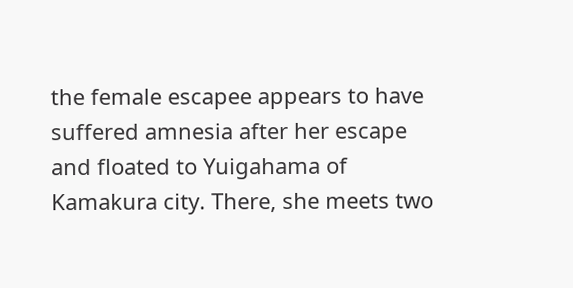the female escapee appears to have suffered amnesia after her escape and floated to Yuigahama of Kamakura city. There, she meets two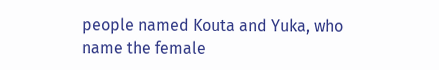people named Kouta and Yuka, who name the female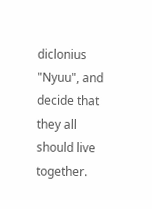diclonius "Nyuu", and decide that they all should live together.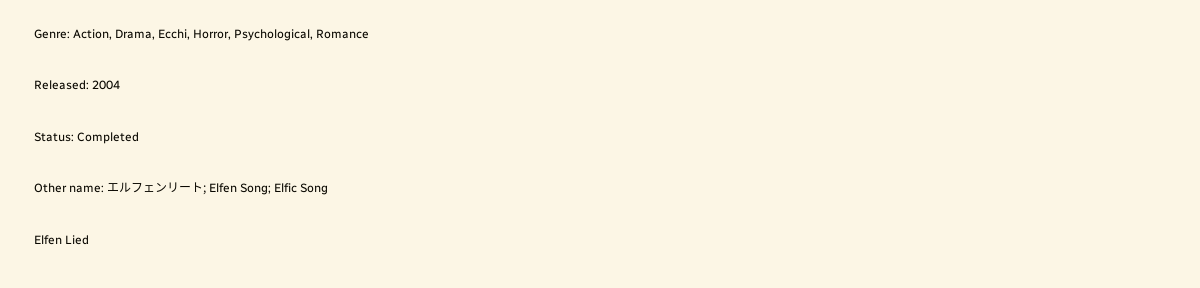Genre: Action, Drama, Ecchi, Horror, Psychological, Romance

Released: 2004

Status: Completed

Other name: エルフェンリート; Elfen Song; Elfic Song

Elfen Lied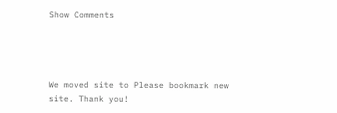Show Comments




We moved site to Please bookmark new site. Thank you!